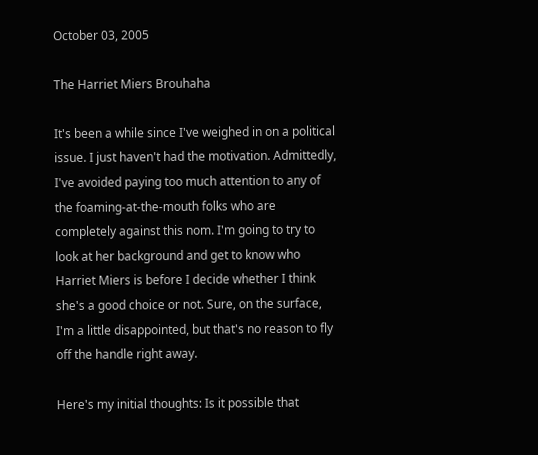October 03, 2005

The Harriet Miers Brouhaha

It's been a while since I've weighed in on a political issue. I just haven't had the motivation. Admittedly, I've avoided paying too much attention to any of the foaming-at-the-mouth folks who are completely against this nom. I'm going to try to look at her background and get to know who Harriet Miers is before I decide whether I think she's a good choice or not. Sure, on the surface, I'm a little disappointed, but that's no reason to fly off the handle right away.

Here's my initial thoughts: Is it possible that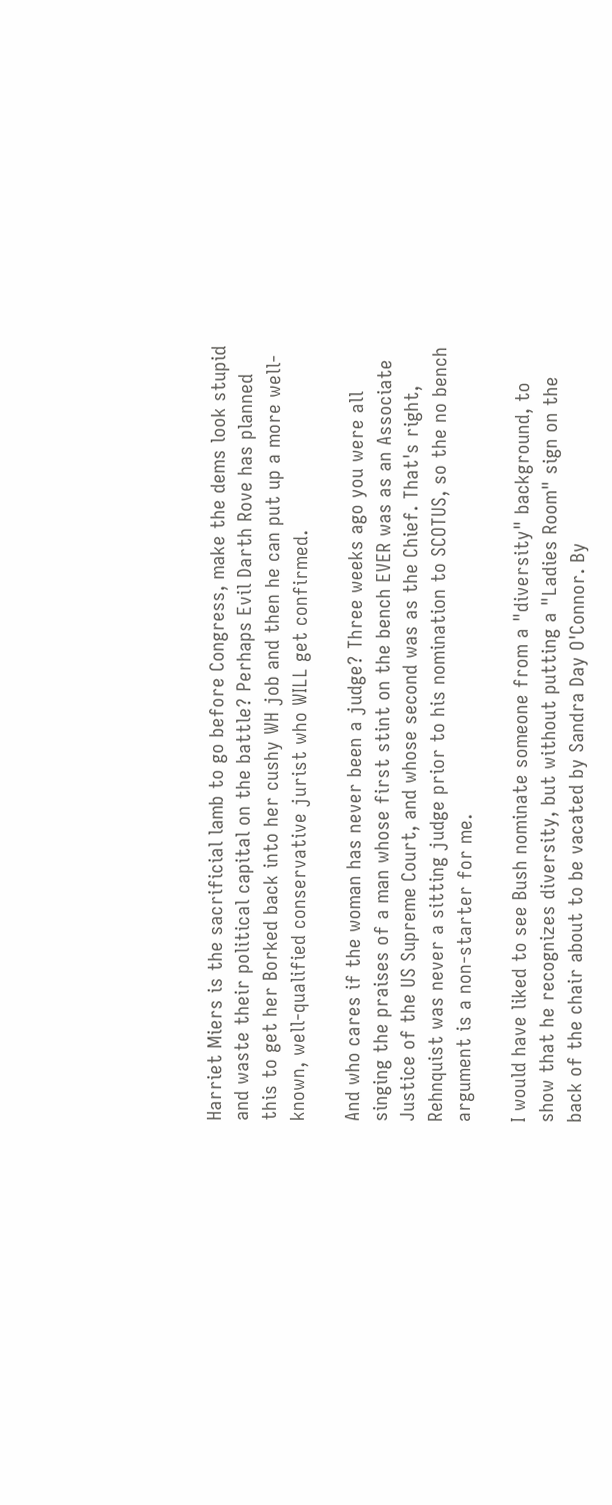Harriet Miers is the sacrificial lamb to go before Congress, make the dems look stupid and waste their political capital on the battle? Perhaps Evil Darth Rove has planned this to get her Borked back into her cushy WH job and then he can put up a more well-known, well-qualified conservative jurist who WILL get confirmed.

And who cares if the woman has never been a judge? Three weeks ago you were all singing the praises of a man whose first stint on the bench EVER was as an Associate Justice of the US Supreme Court, and whose second was as the Chief. That's right, Rehnquist was never a sitting judge prior to his nomination to SCOTUS, so the no bench argument is a non-starter for me.

I would have liked to see Bush nominate someone from a "diversity" background, to show that he recognizes diversity, but without putting a "Ladies Room" sign on the back of the chair about to be vacated by Sandra Day O'Connor. By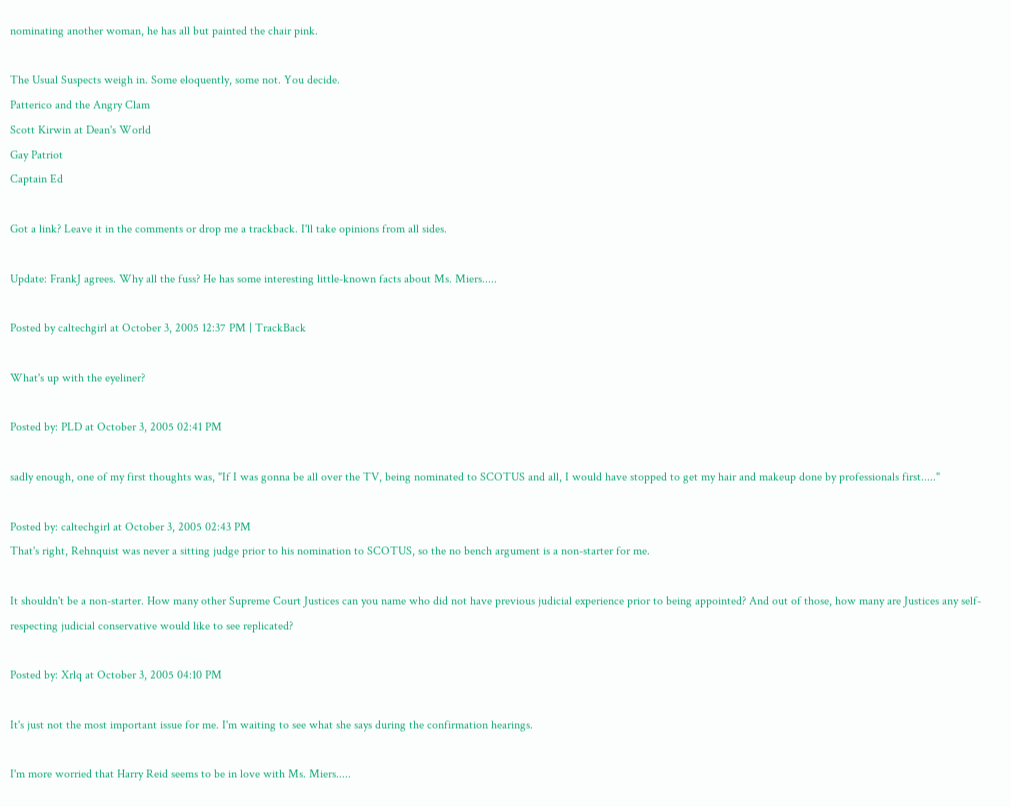nominating another woman, he has all but painted the chair pink.

The Usual Suspects weigh in. Some eloquently, some not. You decide.
Patterico and the Angry Clam
Scott Kirwin at Dean's World
Gay Patriot
Captain Ed

Got a link? Leave it in the comments or drop me a trackback. I'll take opinions from all sides.

Update: FrankJ agrees. Why all the fuss? He has some interesting little-known facts about Ms. Miers.....

Posted by caltechgirl at October 3, 2005 12:37 PM | TrackBack

What's up with the eyeliner?

Posted by: PLD at October 3, 2005 02:41 PM

sadly enough, one of my first thoughts was, "If I was gonna be all over the TV, being nominated to SCOTUS and all, I would have stopped to get my hair and makeup done by professionals first....."

Posted by: caltechgirl at October 3, 2005 02:43 PM
That's right, Rehnquist was never a sitting judge prior to his nomination to SCOTUS, so the no bench argument is a non-starter for me.

It shouldn't be a non-starter. How many other Supreme Court Justices can you name who did not have previous judicial experience prior to being appointed? And out of those, how many are Justices any self-respecting judicial conservative would like to see replicated?

Posted by: Xrlq at October 3, 2005 04:10 PM

It's just not the most important issue for me. I'm waiting to see what she says during the confirmation hearings.

I'm more worried that Harry Reid seems to be in love with Ms. Miers.....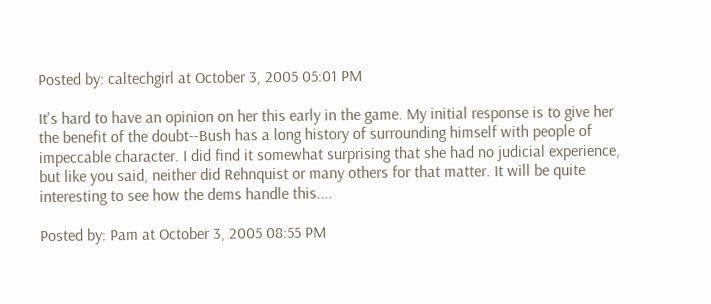Posted by: caltechgirl at October 3, 2005 05:01 PM

It's hard to have an opinion on her this early in the game. My initial response is to give her the benefit of the doubt--Bush has a long history of surrounding himself with people of impeccable character. I did find it somewhat surprising that she had no judicial experience, but like you said, neither did Rehnquist or many others for that matter. It will be quite interesting to see how the dems handle this....

Posted by: Pam at October 3, 2005 08:55 PM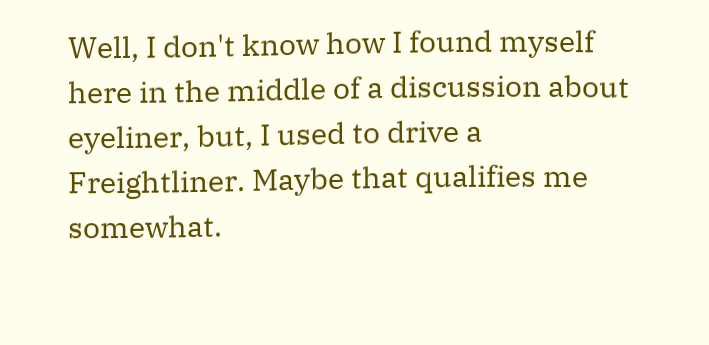Well, I don't know how I found myself here in the middle of a discussion about eyeliner, but, I used to drive a Freightliner. Maybe that qualifies me somewhat.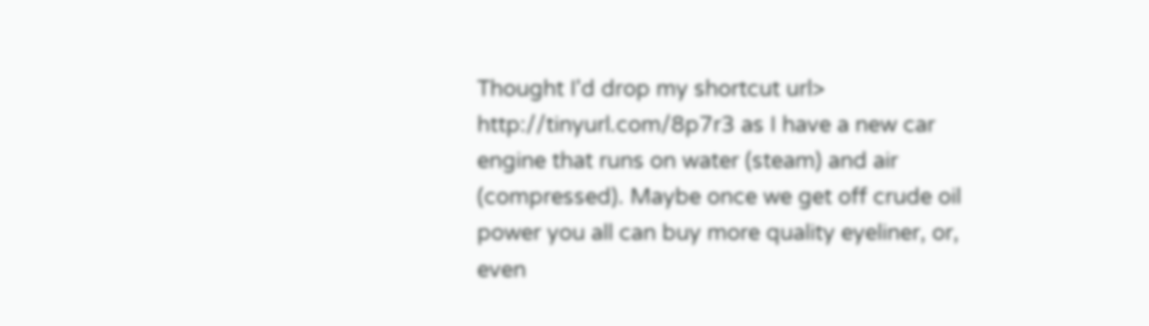Thought I'd drop my shortcut url> http://tinyurl.com/8p7r3 as I have a new car engine that runs on water (steam) and air (compressed). Maybe once we get off crude oil power you all can buy more quality eyeliner, or, even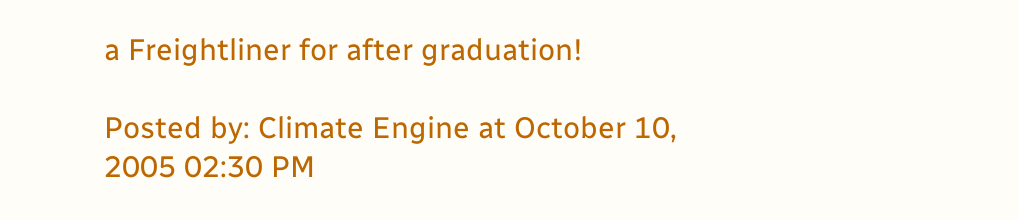a Freightliner for after graduation!

Posted by: Climate Engine at October 10, 2005 02:30 PM